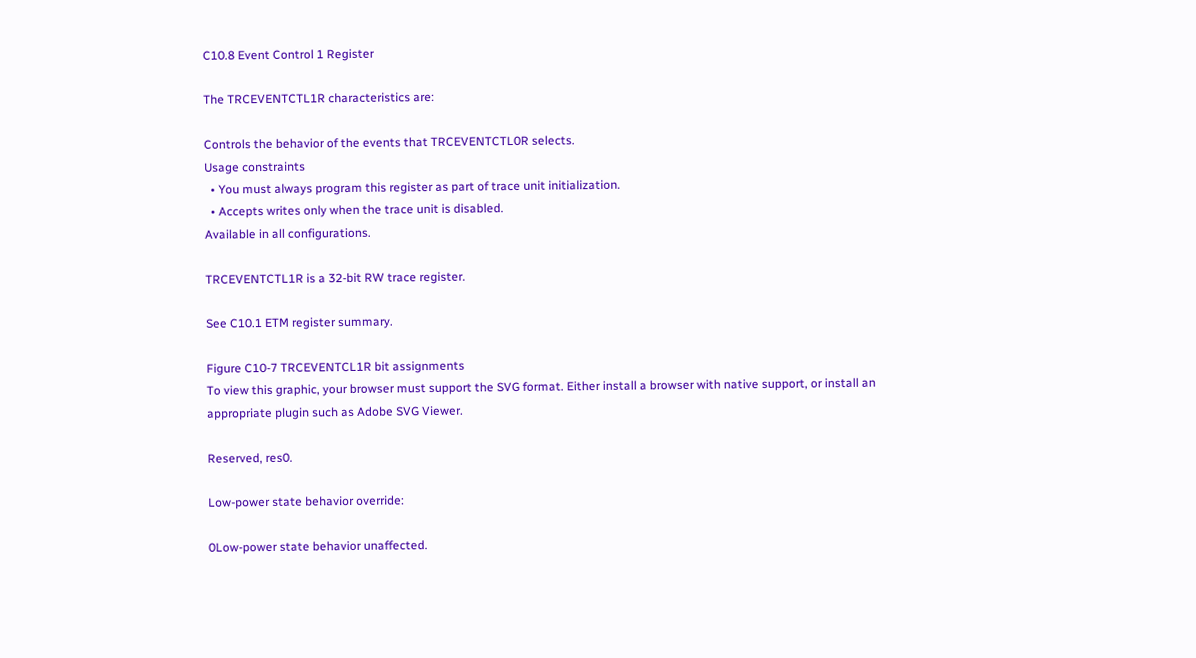C10.8 Event Control 1 Register

The TRCEVENTCTL1R characteristics are:

Controls the behavior of the events that TRCEVENTCTL0R selects.
Usage constraints
  • You must always program this register as part of trace unit initialization.
  • Accepts writes only when the trace unit is disabled.
Available in all configurations.

TRCEVENTCTL1R is a 32-bit RW trace register.

See C10.1 ETM register summary.

Figure C10-7 TRCEVENTCL1R bit assignments
To view this graphic, your browser must support the SVG format. Either install a browser with native support, or install an appropriate plugin such as Adobe SVG Viewer.

Reserved, res0.

Low-power state behavior override:

0Low-power state behavior unaffected.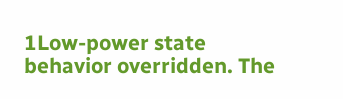1Low-power state behavior overridden. The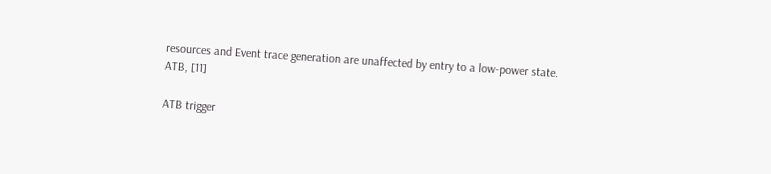resources and Event trace generation are unaffected by entry to a low-power state.
ATB, [11]

ATB trigger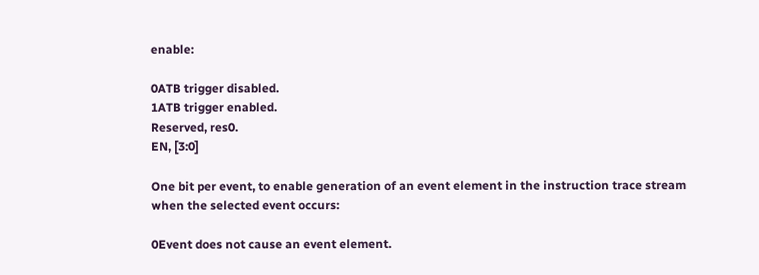enable:

0ATB trigger disabled.
1ATB trigger enabled.
Reserved, res0.
EN, [3:0]

One bit per event, to enable generation of an event element in the instruction trace stream when the selected event occurs:

0Event does not cause an event element.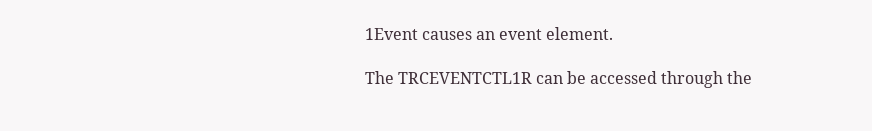1Event causes an event element.

The TRCEVENTCTL1R can be accessed through the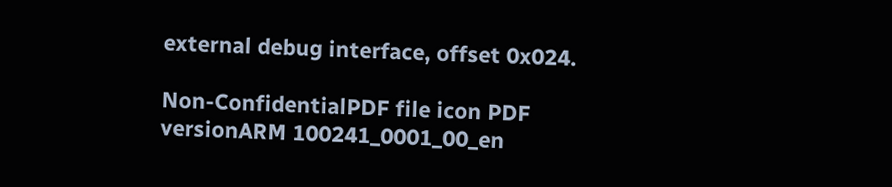external debug interface, offset 0x024.

Non-ConfidentialPDF file icon PDF versionARM 100241_0001_00_en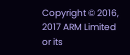Copyright © 2016, 2017 ARM Limited or its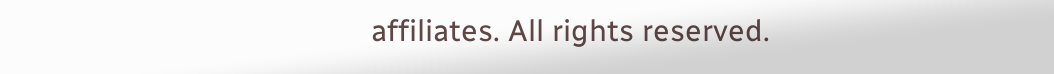affiliates. All rights reserved.